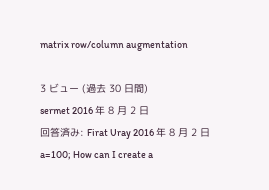matrix row/column augmentation

3 ビュー (過去 30 日間)
sermet 2016 年 8 月 2 日
回答済み: Firat Uray 2016 年 8 月 2 日
a=100; How can I create a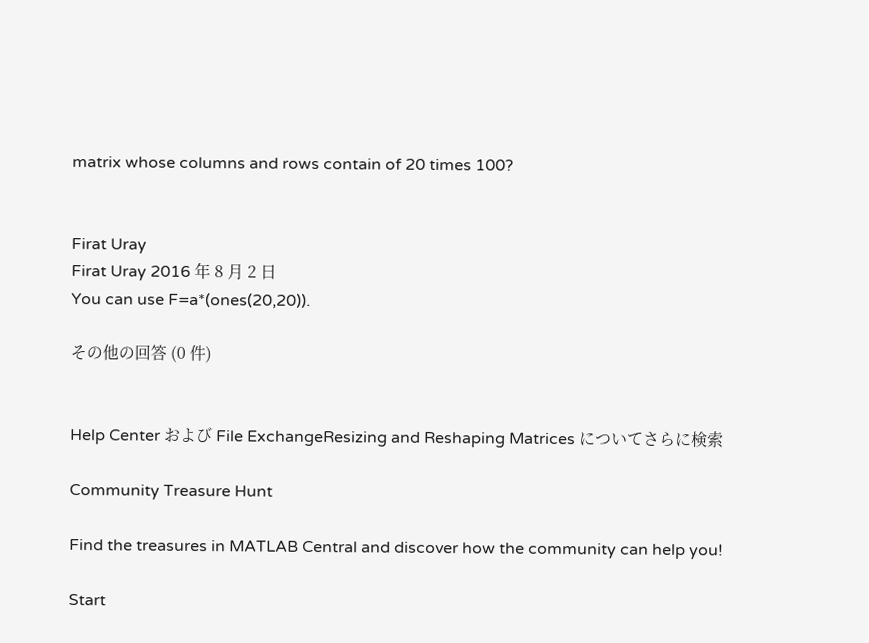matrix whose columns and rows contain of 20 times 100?


Firat Uray
Firat Uray 2016 年 8 月 2 日
You can use F=a*(ones(20,20)).

その他の回答 (0 件)


Help Center および File ExchangeResizing and Reshaping Matrices についてさらに検索

Community Treasure Hunt

Find the treasures in MATLAB Central and discover how the community can help you!

Start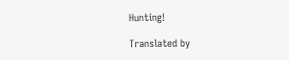Hunting!

Translated by